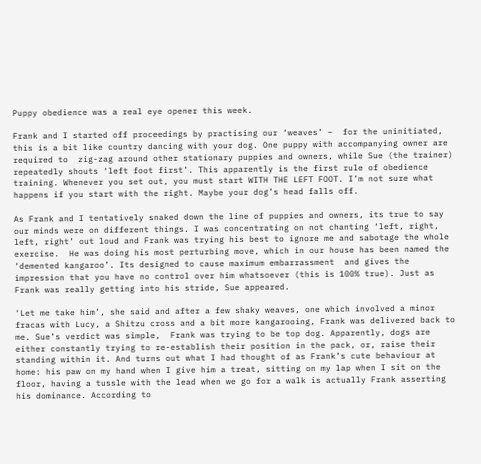Puppy obedience was a real eye opener this week.

Frank and I started off proceedings by practising our ‘weaves’ –  for the uninitiated, this is a bit like country dancing with your dog. One puppy with accompanying owner are required to  zig-zag around other stationary puppies and owners, while Sue (the trainer) repeatedly shouts ‘left foot first’. This apparently is the first rule of obedience training. Whenever you set out, you must start WITH THE LEFT FOOT. I’m not sure what happens if you start with the right. Maybe your dog’s head falls off.

As Frank and I tentatively snaked down the line of puppies and owners, its true to say our minds were on different things. I was concentrating on not chanting ‘left, right, left, right’ out loud and Frank was trying his best to ignore me and sabotage the whole exercise.  He was doing his most perturbing move, which in our house has been named the ‘demented kangaroo’. Its designed to cause maximum embarrassment  and gives the impression that you have no control over him whatsoever (this is 100% true). Just as Frank was really getting into his stride, Sue appeared.

‘Let me take him’, she said and after a few shaky weaves, one which involved a minor fracas with Lucy, a Shitzu cross and a bit more kangarooing, Frank was delivered back to me. Sue’s verdict was simple,  Frank was trying to be top dog. Apparently, dogs are either constantly trying to re-establish their position in the pack, or, raise their standing within it. And turns out what I had thought of as Frank’s cute behaviour at home: his paw on my hand when I give him a treat, sitting on my lap when I sit on the floor, having a tussle with the lead when we go for a walk is actually Frank asserting his dominance. According to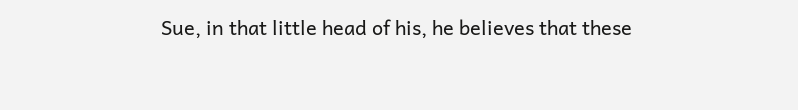Sue, in that little head of his, he believes that these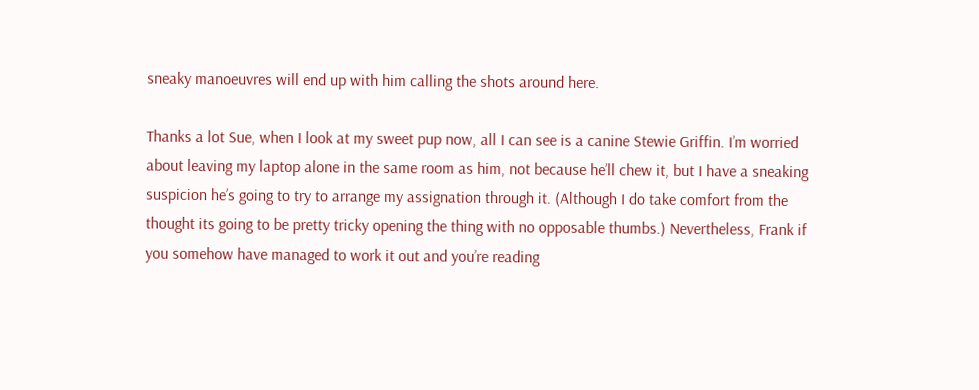sneaky manoeuvres will end up with him calling the shots around here.

Thanks a lot Sue, when I look at my sweet pup now, all I can see is a canine Stewie Griffin. I’m worried about leaving my laptop alone in the same room as him, not because he’ll chew it, but I have a sneaking suspicion he’s going to try to arrange my assignation through it. (Although I do take comfort from the thought its going to be pretty tricky opening the thing with no opposable thumbs.) Nevertheless, Frank if you somehow have managed to work it out and you’re reading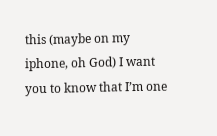this (maybe on my iphone, oh God) I want you to know that I’m one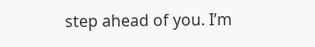step ahead of you. I’m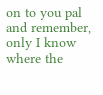on to you pal and remember, only I know where the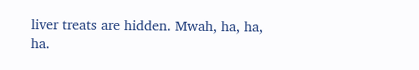liver treats are hidden. Mwah, ha, ha, ha.